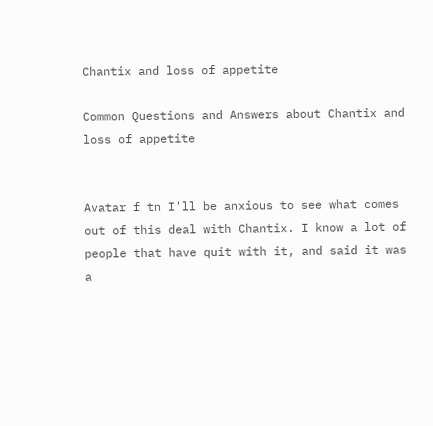Chantix and loss of appetite

Common Questions and Answers about Chantix and loss of appetite


Avatar f tn I'll be anxious to see what comes out of this deal with Chantix. I know a lot of people that have quit with it, and said it was a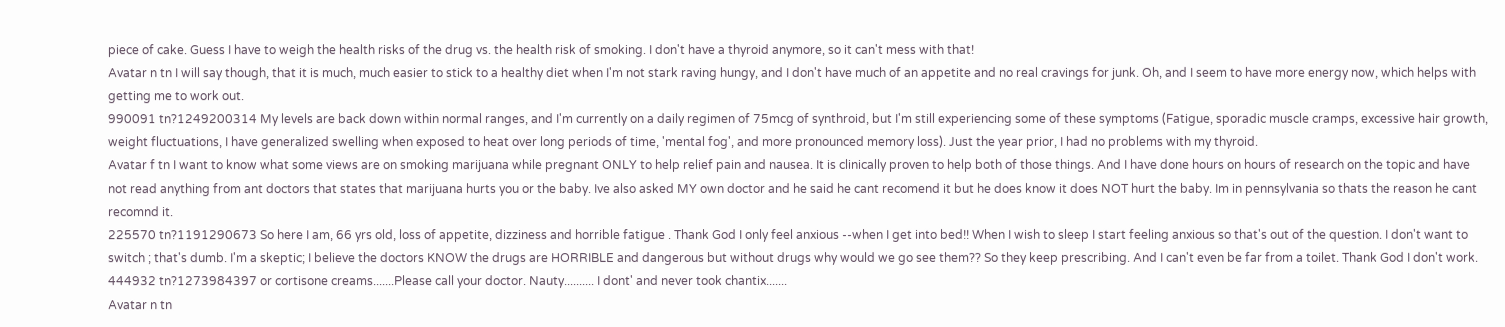piece of cake. Guess I have to weigh the health risks of the drug vs. the health risk of smoking. I don't have a thyroid anymore, so it can't mess with that!
Avatar n tn I will say though, that it is much, much easier to stick to a healthy diet when I'm not stark raving hungy, and I don't have much of an appetite and no real cravings for junk. Oh, and I seem to have more energy now, which helps with getting me to work out.
990091 tn?1249200314 My levels are back down within normal ranges, and I'm currently on a daily regimen of 75mcg of synthroid, but I'm still experiencing some of these symptoms (Fatigue, sporadic muscle cramps, excessive hair growth, weight fluctuations, I have generalized swelling when exposed to heat over long periods of time, 'mental fog', and more pronounced memory loss). Just the year prior, I had no problems with my thyroid.
Avatar f tn I want to know what some views are on smoking marijuana while pregnant ONLY to help relief pain and nausea. It is clinically proven to help both of those things. And I have done hours on hours of research on the topic and have not read anything from ant doctors that states that marijuana hurts you or the baby. Ive also asked MY own doctor and he said he cant recomend it but he does know it does NOT hurt the baby. Im in pennsylvania so thats the reason he cant recomnd it.
225570 tn?1191290673 So here I am, 66 yrs old, loss of appetite, dizziness and horrible fatigue . Thank God I only feel anxious --when I get into bed!! When I wish to sleep I start feeling anxious so that's out of the question. I don't want to switch ; that's dumb. I'm a skeptic; I believe the doctors KNOW the drugs are HORRIBLE and dangerous but without drugs why would we go see them?? So they keep prescribing. And I can't even be far from a toilet. Thank God I don't work.
444932 tn?1273984397 or cortisone creams.......Please call your doctor. Nauty.......... I dont' and never took chantix.......
Avatar n tn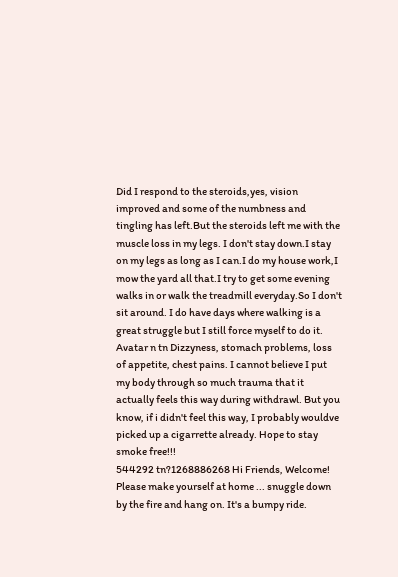Did I respond to the steroids,yes, vision improved and some of the numbness and tingling has left.But the steroids left me with the muscle loss in my legs. I don't stay down.I stay on my legs as long as I can.I do my house work,I mow the yard all that.I try to get some evening walks in or walk the treadmill everyday.So I don't sit around. I do have days where walking is a great struggle but I still force myself to do it.
Avatar n tn Dizzyness, stomach problems, loss of appetite, chest pains. I cannot believe I put my body through so much trauma that it actually feels this way during withdrawl. But you know, if i didn't feel this way, I probably wouldve picked up a cigarrette already. Hope to stay smoke free!!!
544292 tn?1268886268 Hi Friends, Welcome! Please make yourself at home ... snuggle down by the fire and hang on. It's a bumpy ride.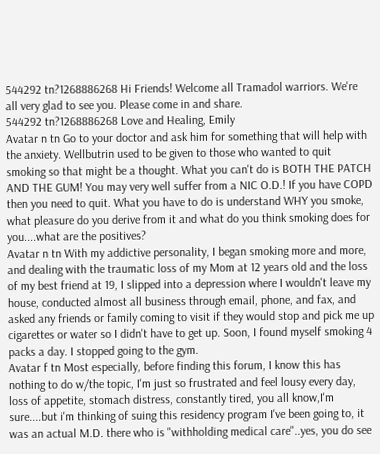544292 tn?1268886268 Hi Friends! Welcome all Tramadol warriors. We're all very glad to see you. Please come in and share.
544292 tn?1268886268 Love and Healing, Emily
Avatar n tn Go to your doctor and ask him for something that will help with the anxiety. Wellbutrin used to be given to those who wanted to quit smoking so that might be a thought. What you can't do is BOTH THE PATCH AND THE GUM! You may very well suffer from a NIC O.D.! If you have COPD then you need to quit. What you have to do is understand WHY you smoke, what pleasure do you derive from it and what do you think smoking does for you....what are the positives?
Avatar n tn With my addictive personality, I began smoking more and more, and dealing with the traumatic loss of my Mom at 12 years old and the loss of my best friend at 19, I slipped into a depression where I wouldn't leave my house, conducted almost all business through email, phone, and fax, and asked any friends or family coming to visit if they would stop and pick me up cigarettes or water so I didn't have to get up. Soon, I found myself smoking 4 packs a day. I stopped going to the gym.
Avatar f tn Most especially, before finding this forum, I know this has nothing to do w/the topic, I'm just so frustrated and feel lousy every day, loss of appetite, stomach distress, constantly tired, you all know,I'm sure....but i'm thinking of suing this residency program I've been going to, it was an actual M.D. there who is "withholding medical care"..yes, you do see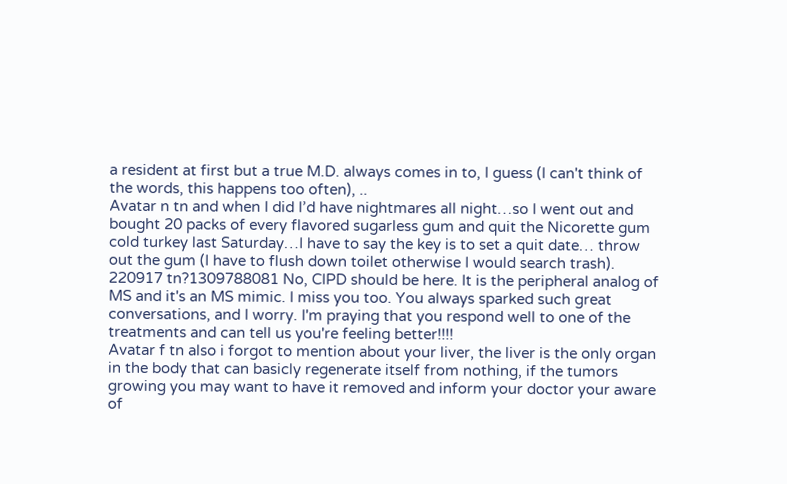a resident at first but a true M.D. always comes in to, I guess (I can't think of the words, this happens too often), ..
Avatar n tn and when I did I’d have nightmares all night…so I went out and bought 20 packs of every flavored sugarless gum and quit the Nicorette gum cold turkey last Saturday…I have to say the key is to set a quit date… throw out the gum (I have to flush down toilet otherwise I would search trash).
220917 tn?1309788081 No, CIPD should be here. It is the peripheral analog of MS and it's an MS mimic. I miss you too. You always sparked such great conversations, and I worry. I'm praying that you respond well to one of the treatments and can tell us you're feeling better!!!!
Avatar f tn also i forgot to mention about your liver, the liver is the only organ in the body that can basicly regenerate itself from nothing, if the tumors growing you may want to have it removed and inform your doctor your aware of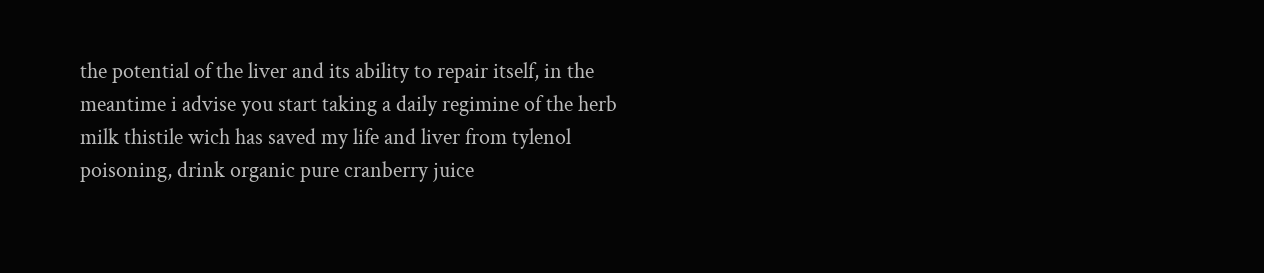the potential of the liver and its ability to repair itself, in the meantime i advise you start taking a daily regimine of the herb milk thistile wich has saved my life and liver from tylenol poisoning, drink organic pure cranberry juice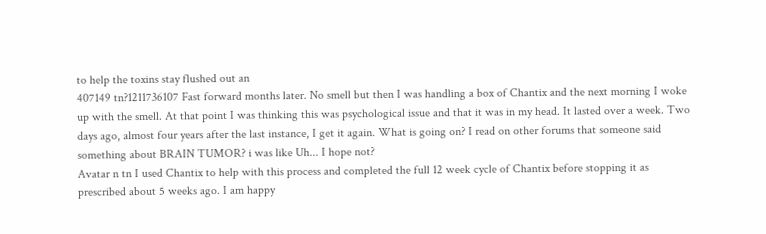to help the toxins stay flushed out an
407149 tn?1211736107 Fast forward months later. No smell but then I was handling a box of Chantix and the next morning I woke up with the smell. At that point I was thinking this was psychological issue and that it was in my head. It lasted over a week. Two days ago, almost four years after the last instance, I get it again. What is going on? I read on other forums that someone said something about BRAIN TUMOR? i was like Uh... I hope not?
Avatar n tn I used Chantix to help with this process and completed the full 12 week cycle of Chantix before stopping it as prescribed about 5 weeks ago. I am happy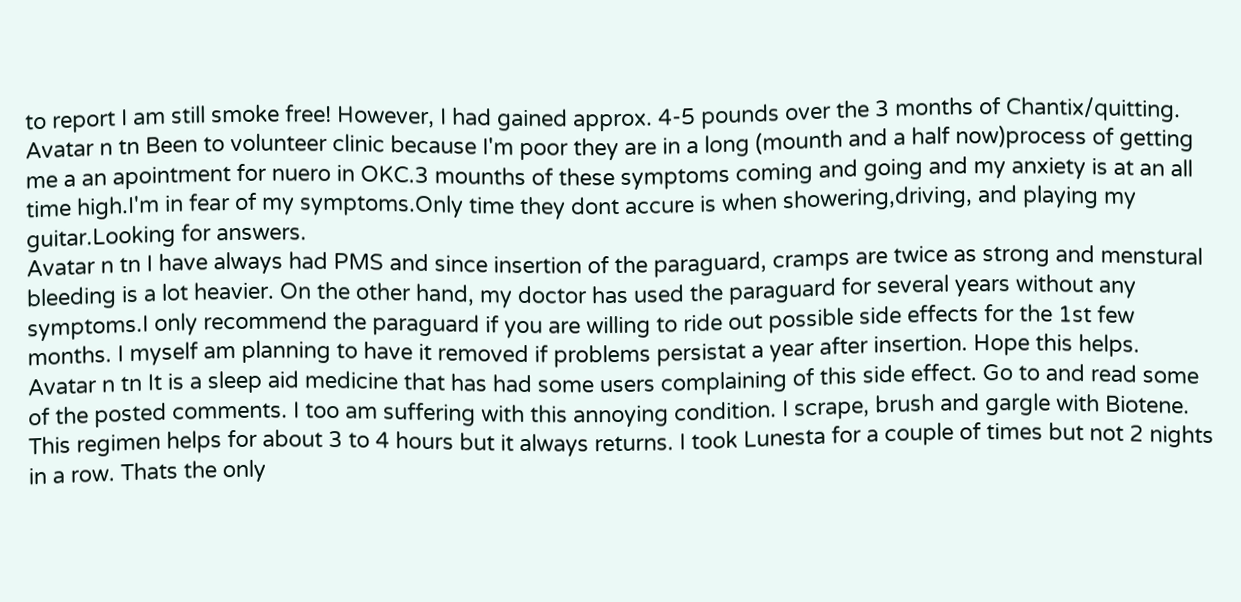to report I am still smoke free! However, I had gained approx. 4-5 pounds over the 3 months of Chantix/quitting.
Avatar n tn Been to volunteer clinic because I'm poor they are in a long (mounth and a half now)process of getting me a an apointment for nuero in OKC.3 mounths of these symptoms coming and going and my anxiety is at an all time high.I'm in fear of my symptoms.Only time they dont accure is when showering,driving, and playing my guitar.Looking for answers.
Avatar n tn I have always had PMS and since insertion of the paraguard, cramps are twice as strong and menstural bleeding is a lot heavier. On the other hand, my doctor has used the paraguard for several years without any symptoms.I only recommend the paraguard if you are willing to ride out possible side effects for the 1st few months. I myself am planning to have it removed if problems persistat a year after insertion. Hope this helps.
Avatar n tn It is a sleep aid medicine that has had some users complaining of this side effect. Go to and read some of the posted comments. I too am suffering with this annoying condition. I scrape, brush and gargle with Biotene. This regimen helps for about 3 to 4 hours but it always returns. I took Lunesta for a couple of times but not 2 nights in a row. Thats the only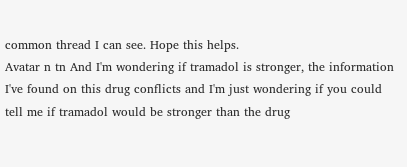common thread I can see. Hope this helps.
Avatar n tn And I'm wondering if tramadol is stronger, the information I've found on this drug conflicts and I'm just wondering if you could tell me if tramadol would be stronger than the drug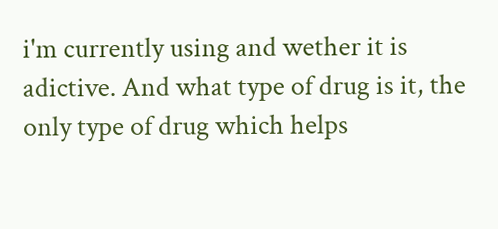i'm currently using and wether it is adictive. And what type of drug is it, the only type of drug which helps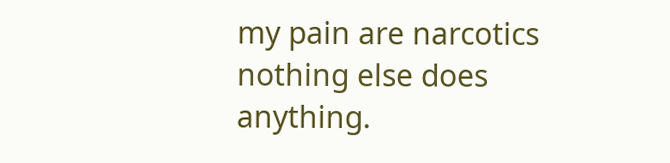my pain are narcotics nothing else does anything.